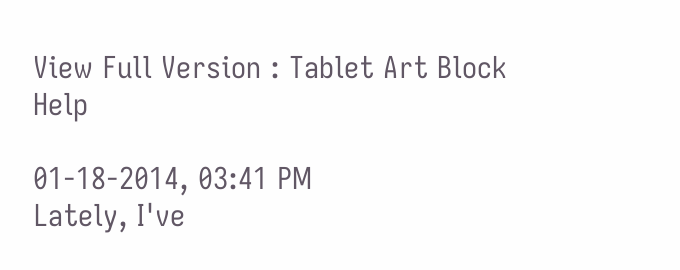View Full Version : Tablet Art Block Help

01-18-2014, 03:41 PM
Lately, I've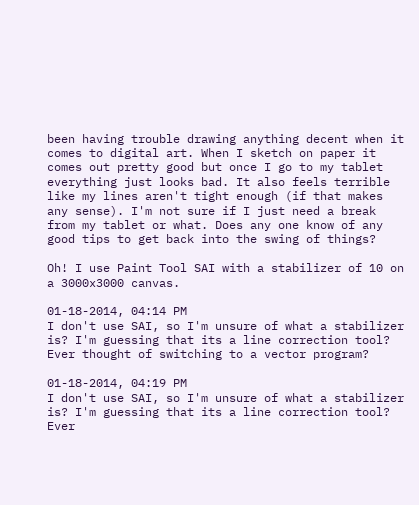been having trouble drawing anything decent when it comes to digital art. When I sketch on paper it comes out pretty good but once I go to my tablet everything just looks bad. It also feels terrible like my lines aren't tight enough (if that makes any sense). I'm not sure if I just need a break from my tablet or what. Does any one know of any good tips to get back into the swing of things?

Oh! I use Paint Tool SAI with a stabilizer of 10 on a 3000x3000 canvas.

01-18-2014, 04:14 PM
I don't use SAI, so I'm unsure of what a stabilizer is? I'm guessing that its a line correction tool?
Ever thought of switching to a vector program?

01-18-2014, 04:19 PM
I don't use SAI, so I'm unsure of what a stabilizer is? I'm guessing that its a line correction tool?
Ever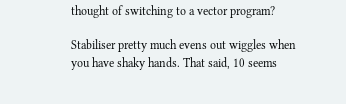thought of switching to a vector program?

Stabiliser pretty much evens out wiggles when you have shaky hands. That said, 10 seems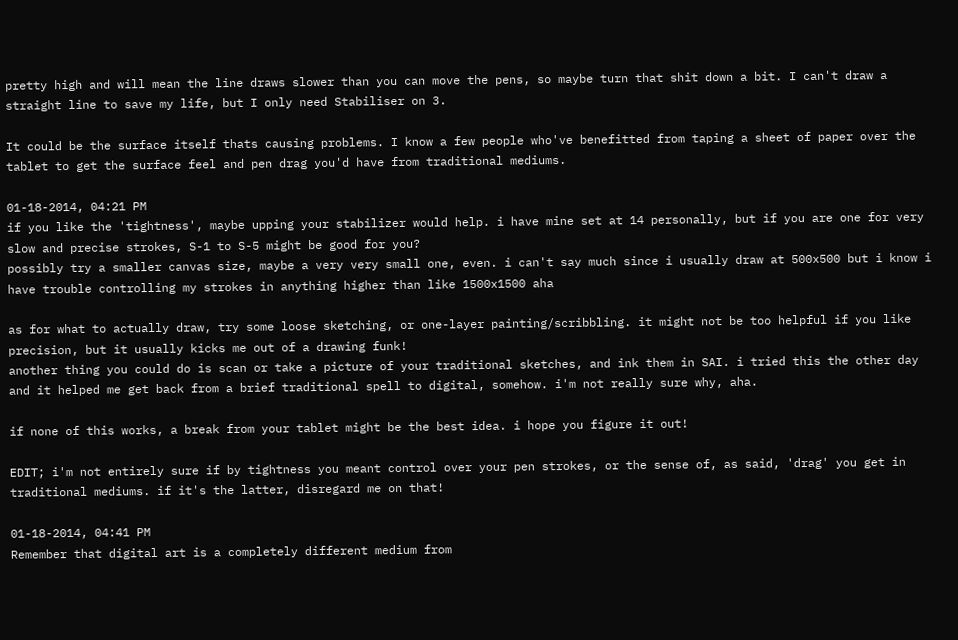pretty high and will mean the line draws slower than you can move the pens, so maybe turn that shit down a bit. I can't draw a straight line to save my life, but I only need Stabiliser on 3.

It could be the surface itself thats causing problems. I know a few people who've benefitted from taping a sheet of paper over the tablet to get the surface feel and pen drag you'd have from traditional mediums.

01-18-2014, 04:21 PM
if you like the 'tightness', maybe upping your stabilizer would help. i have mine set at 14 personally, but if you are one for very slow and precise strokes, S-1 to S-5 might be good for you?
possibly try a smaller canvas size, maybe a very very small one, even. i can't say much since i usually draw at 500x500 but i know i have trouble controlling my strokes in anything higher than like 1500x1500 aha

as for what to actually draw, try some loose sketching, or one-layer painting/scribbling. it might not be too helpful if you like precision, but it usually kicks me out of a drawing funk!
another thing you could do is scan or take a picture of your traditional sketches, and ink them in SAI. i tried this the other day and it helped me get back from a brief traditional spell to digital, somehow. i'm not really sure why, aha.

if none of this works, a break from your tablet might be the best idea. i hope you figure it out!

EDIT; i'm not entirely sure if by tightness you meant control over your pen strokes, or the sense of, as said, 'drag' you get in traditional mediums. if it's the latter, disregard me on that!

01-18-2014, 04:41 PM
Remember that digital art is a completely different medium from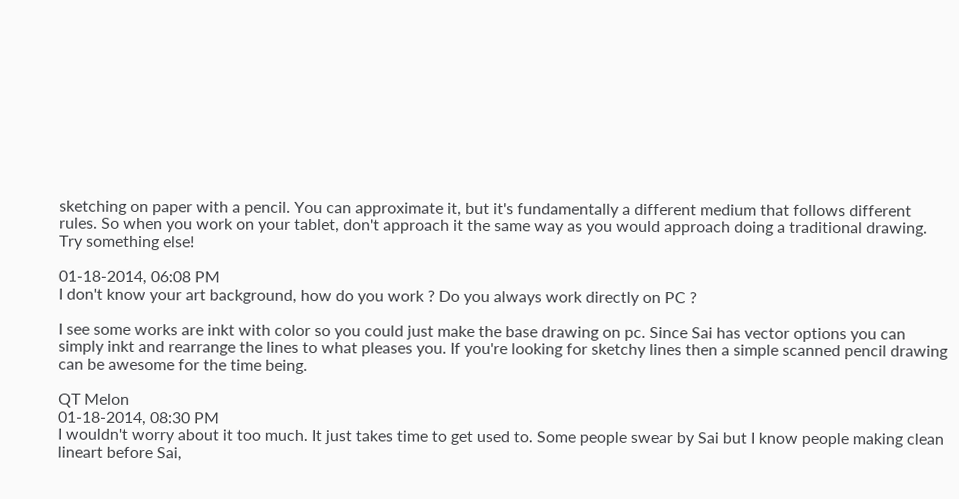sketching on paper with a pencil. You can approximate it, but it's fundamentally a different medium that follows different rules. So when you work on your tablet, don't approach it the same way as you would approach doing a traditional drawing. Try something else!

01-18-2014, 06:08 PM
I don't know your art background, how do you work ? Do you always work directly on PC ?

I see some works are inkt with color so you could just make the base drawing on pc. Since Sai has vector options you can simply inkt and rearrange the lines to what pleases you. If you're looking for sketchy lines then a simple scanned pencil drawing can be awesome for the time being.

QT Melon
01-18-2014, 08:30 PM
I wouldn't worry about it too much. It just takes time to get used to. Some people swear by Sai but I know people making clean lineart before Sai,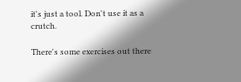it's just a tool. Don't use it as a crutch.

There's some exercises out there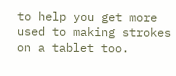to help you get more used to making strokes on a tablet too.